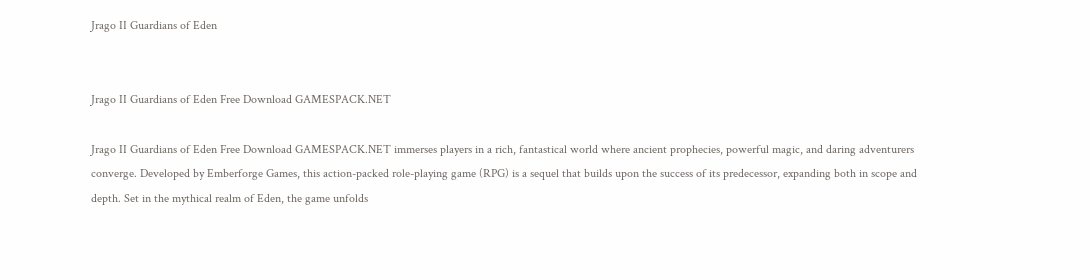Jrago II Guardians of Eden


Jrago II Guardians of Eden Free Download GAMESPACK.NET

Jrago II Guardians of Eden Free Download GAMESPACK.NET immerses players in a rich, fantastical world where ancient prophecies, powerful magic, and daring adventurers converge. Developed by Emberforge Games, this action-packed role-playing game (RPG) is a sequel that builds upon the success of its predecessor, expanding both in scope and depth. Set in the mythical realm of Eden, the game unfolds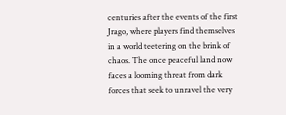centuries after the events of the first Jrago, where players find themselves in a world teetering on the brink of chaos. The once peaceful land now faces a looming threat from dark forces that seek to unravel the very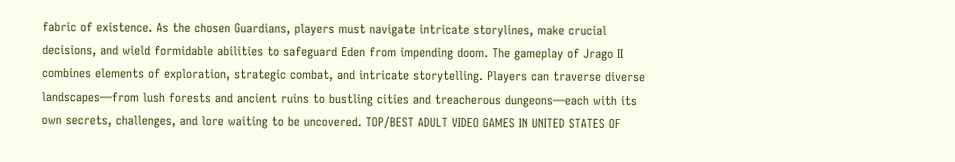fabric of existence. As the chosen Guardians, players must navigate intricate storylines, make crucial decisions, and wield formidable abilities to safeguard Eden from impending doom. The gameplay of Jrago II combines elements of exploration, strategic combat, and intricate storytelling. Players can traverse diverse landscapes—from lush forests and ancient ruins to bustling cities and treacherous dungeons—each with its own secrets, challenges, and lore waiting to be uncovered. TOP/BEST ADULT VIDEO GAMES IN UNITED STATES OF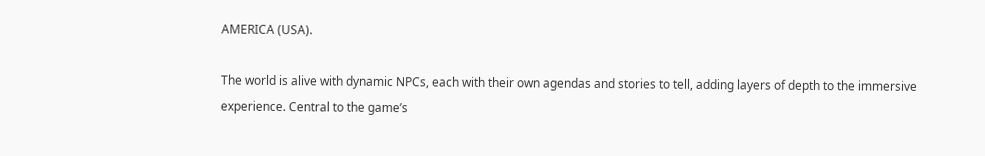AMERICA (USA).

The world is alive with dynamic NPCs, each with their own agendas and stories to tell, adding layers of depth to the immersive experience. Central to the game’s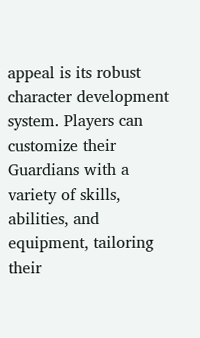appeal is its robust character development system. Players can customize their Guardians with a variety of skills, abilities, and equipment, tailoring their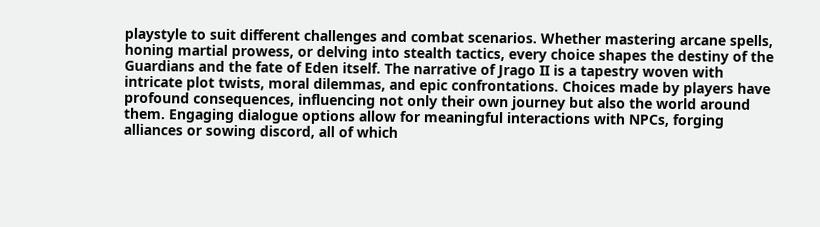playstyle to suit different challenges and combat scenarios. Whether mastering arcane spells, honing martial prowess, or delving into stealth tactics, every choice shapes the destiny of the Guardians and the fate of Eden itself. The narrative of Jrago II is a tapestry woven with intricate plot twists, moral dilemmas, and epic confrontations. Choices made by players have profound consequences, influencing not only their own journey but also the world around them. Engaging dialogue options allow for meaningful interactions with NPCs, forging alliances or sowing discord, all of which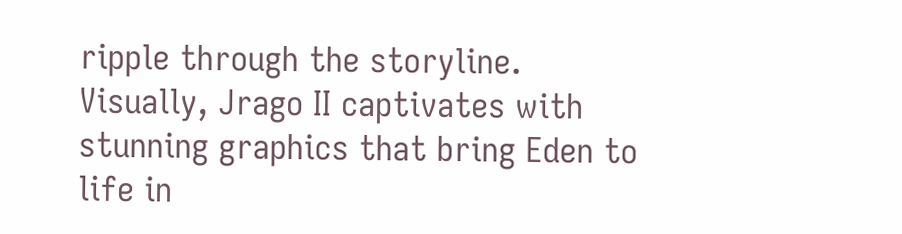ripple through the storyline. Visually, Jrago II captivates with stunning graphics that bring Eden to life in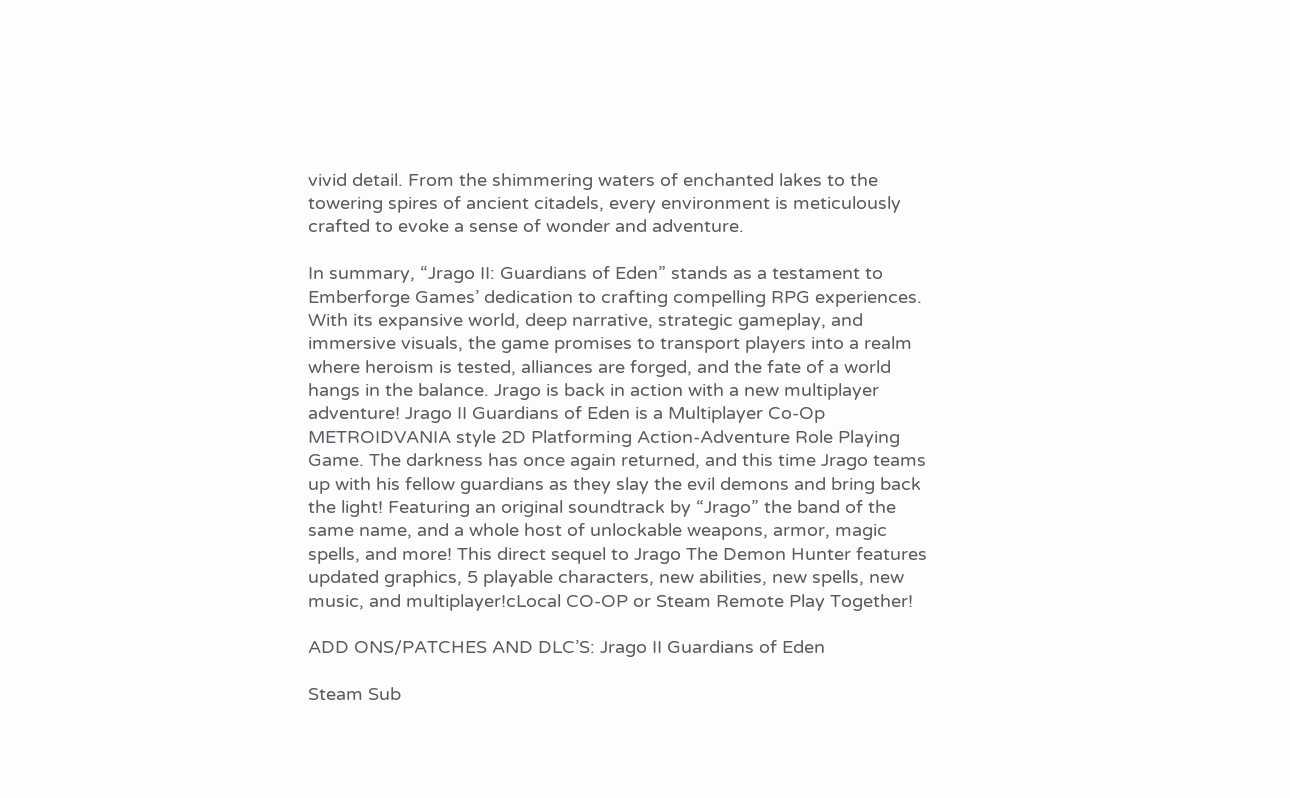vivid detail. From the shimmering waters of enchanted lakes to the towering spires of ancient citadels, every environment is meticulously crafted to evoke a sense of wonder and adventure.

In summary, “Jrago II: Guardians of Eden” stands as a testament to Emberforge Games’ dedication to crafting compelling RPG experiences. With its expansive world, deep narrative, strategic gameplay, and immersive visuals, the game promises to transport players into a realm where heroism is tested, alliances are forged, and the fate of a world hangs in the balance. Jrago is back in action with a new multiplayer adventure! Jrago II Guardians of Eden is a Multiplayer Co-Op METROIDVANIA style 2D Platforming Action-Adventure Role Playing Game. The darkness has once again returned, and this time Jrago teams up with his fellow guardians as they slay the evil demons and bring back the light! Featuring an original soundtrack by “Jrago” the band of the same name, and a whole host of unlockable weapons, armor, magic spells, and more! This direct sequel to Jrago The Demon Hunter features updated graphics, 5 playable characters, new abilities, new spells, new music, and multiplayer!cLocal CO-OP or Steam Remote Play Together!

ADD ONS/PATCHES AND DLC’S: Jrago II Guardians of Eden

Steam Sub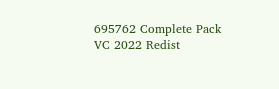695762 Complete Pack
VC 2022 Redist